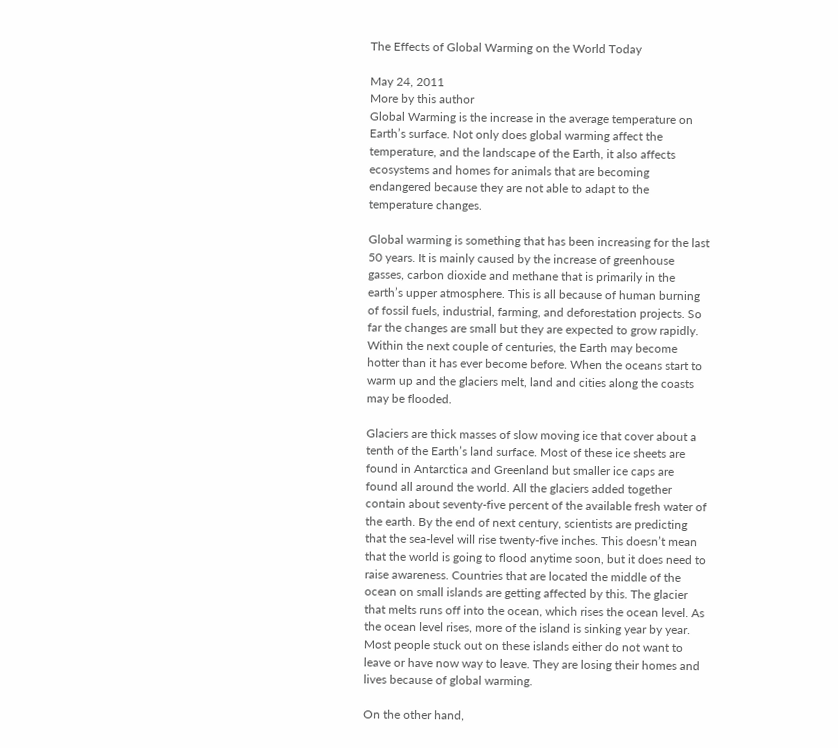The Effects of Global Warming on the World Today

May 24, 2011
More by this author
Global Warming is the increase in the average temperature on Earth’s surface. Not only does global warming affect the temperature, and the landscape of the Earth, it also affects ecosystems and homes for animals that are becoming endangered because they are not able to adapt to the temperature changes.

Global warming is something that has been increasing for the last 50 years. It is mainly caused by the increase of greenhouse gasses, carbon dioxide and methane that is primarily in the earth’s upper atmosphere. This is all because of human burning of fossil fuels, industrial, farming, and deforestation projects. So far the changes are small but they are expected to grow rapidly. Within the next couple of centuries, the Earth may become hotter than it has ever become before. When the oceans start to warm up and the glaciers melt, land and cities along the coasts may be flooded.

Glaciers are thick masses of slow moving ice that cover about a tenth of the Earth’s land surface. Most of these ice sheets are found in Antarctica and Greenland but smaller ice caps are found all around the world. All the glaciers added together contain about seventy-five percent of the available fresh water of the earth. By the end of next century, scientists are predicting that the sea-level will rise twenty-five inches. This doesn’t mean that the world is going to flood anytime soon, but it does need to raise awareness. Countries that are located the middle of the ocean on small islands are getting affected by this. The glacier that melts runs off into the ocean, which rises the ocean level. As the ocean level rises, more of the island is sinking year by year. Most people stuck out on these islands either do not want to leave or have now way to leave. They are losing their homes and lives because of global warming.

On the other hand,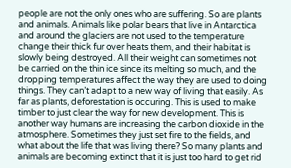people are not the only ones who are suffering. So are plants and animals. Animals like polar bears that live in Antarctica and around the glaciers are not used to the temperature change their thick fur over heats them, and their habitat is slowly being destroyed. All their weight can sometimes not be carried on the thin ice since its melting so much, and the dropping temperatures affect the way they are used to doing things. They can’t adapt to a new way of living that easily. As far as plants, deforestation is occuring. This is used to make timber to just clear the way for new development. This is another way humans are increasing the carbon dioxide in the atmosphere. Sometimes they just set fire to the fields, and what about the life that was living there? So many plants and animals are becoming extinct that it is just too hard to get rid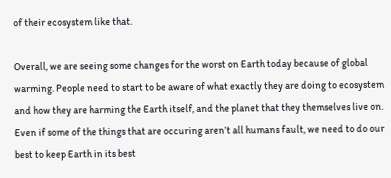of their ecosystem like that.

Overall, we are seeing some changes for the worst on Earth today because of global warming. People need to start to be aware of what exactly they are doing to ecosystem and how they are harming the Earth itself, and the planet that they themselves live on. Even if some of the things that are occuring aren’t all humans fault, we need to do our best to keep Earth in its best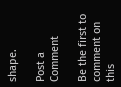shape.

Post a Comment

Be the first to comment on this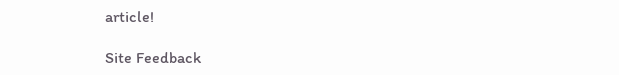article!

Site Feedback